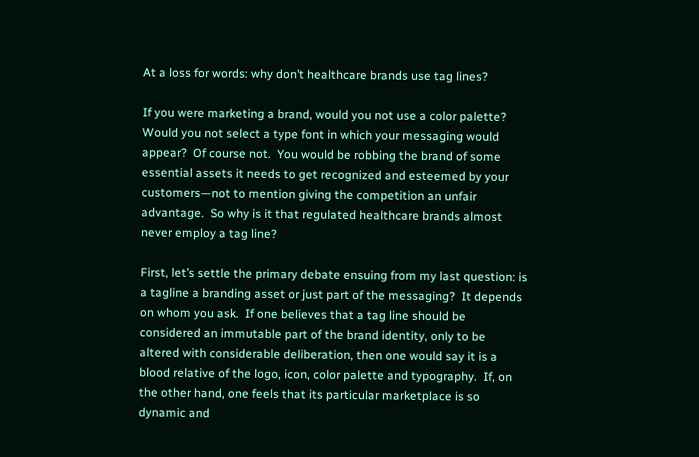At a loss for words: why don’t healthcare brands use tag lines?

If you were marketing a brand, would you not use a color palette?  Would you not select a type font in which your messaging would appear?  Of course not.  You would be robbing the brand of some essential assets it needs to get recognized and esteemed by your customers—not to mention giving the competition an unfair advantage.  So why is it that regulated healthcare brands almost never employ a tag line?

First, let’s settle the primary debate ensuing from my last question: is a tagline a branding asset or just part of the messaging?  It depends on whom you ask.  If one believes that a tag line should be considered an immutable part of the brand identity, only to be altered with considerable deliberation, then one would say it is a blood relative of the logo, icon, color palette and typography.  If, on the other hand, one feels that its particular marketplace is so dynamic and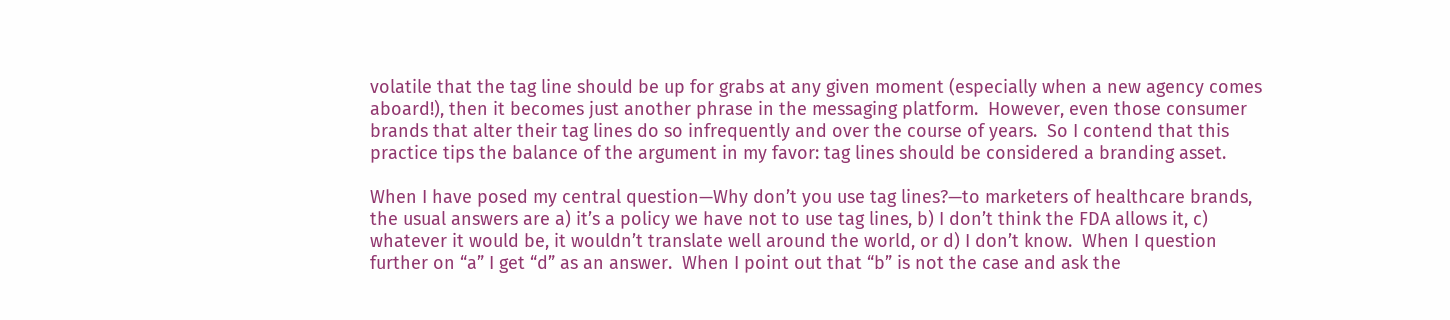volatile that the tag line should be up for grabs at any given moment (especially when a new agency comes aboard!), then it becomes just another phrase in the messaging platform.  However, even those consumer brands that alter their tag lines do so infrequently and over the course of years.  So I contend that this practice tips the balance of the argument in my favor: tag lines should be considered a branding asset.

When I have posed my central question—Why don’t you use tag lines?—to marketers of healthcare brands, the usual answers are a) it’s a policy we have not to use tag lines, b) I don’t think the FDA allows it, c) whatever it would be, it wouldn’t translate well around the world, or d) I don’t know.  When I question further on “a” I get “d” as an answer.  When I point out that “b” is not the case and ask the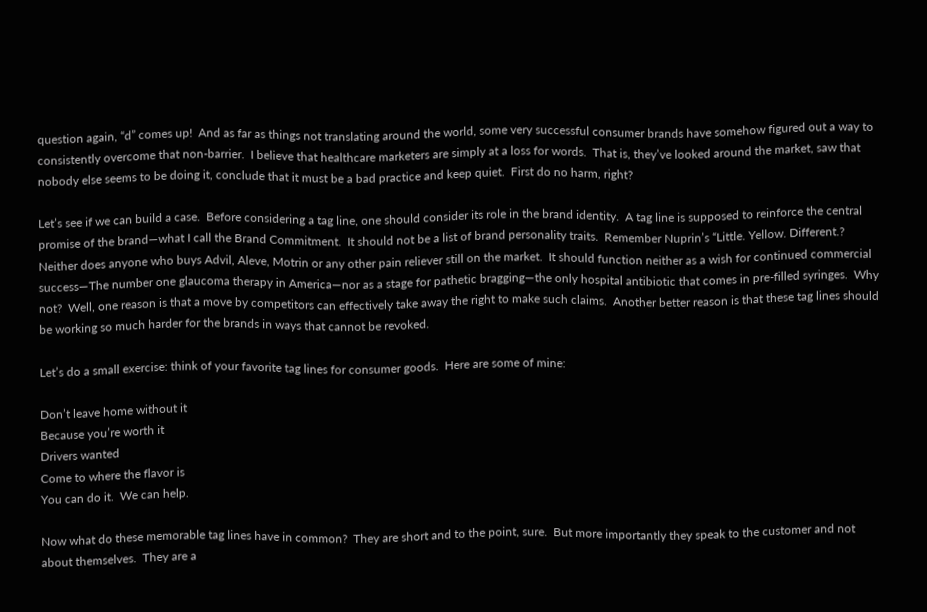question again, “d” comes up!  And as far as things not translating around the world, some very successful consumer brands have somehow figured out a way to consistently overcome that non-barrier.  I believe that healthcare marketers are simply at a loss for words.  That is, they’ve looked around the market, saw that nobody else seems to be doing it, conclude that it must be a bad practice and keep quiet.  First do no harm, right?

Let’s see if we can build a case.  Before considering a tag line, one should consider its role in the brand identity.  A tag line is supposed to reinforce the central promise of the brand—what I call the Brand Commitment.  It should not be a list of brand personality traits.  Remember Nuprin’s “Little. Yellow. Different.?  Neither does anyone who buys Advil, Aleve, Motrin or any other pain reliever still on the market.  It should function neither as a wish for continued commercial success—The number one glaucoma therapy in America—nor as a stage for pathetic bragging—the only hospital antibiotic that comes in pre-filled syringes.  Why not?  Well, one reason is that a move by competitors can effectively take away the right to make such claims.  Another better reason is that these tag lines should be working so much harder for the brands in ways that cannot be revoked.

Let’s do a small exercise: think of your favorite tag lines for consumer goods.  Here are some of mine:

Don’t leave home without it
Because you’re worth it
Drivers wanted
Come to where the flavor is
You can do it.  We can help.

Now what do these memorable tag lines have in common?  They are short and to the point, sure.  But more importantly they speak to the customer and not about themselves.  They are a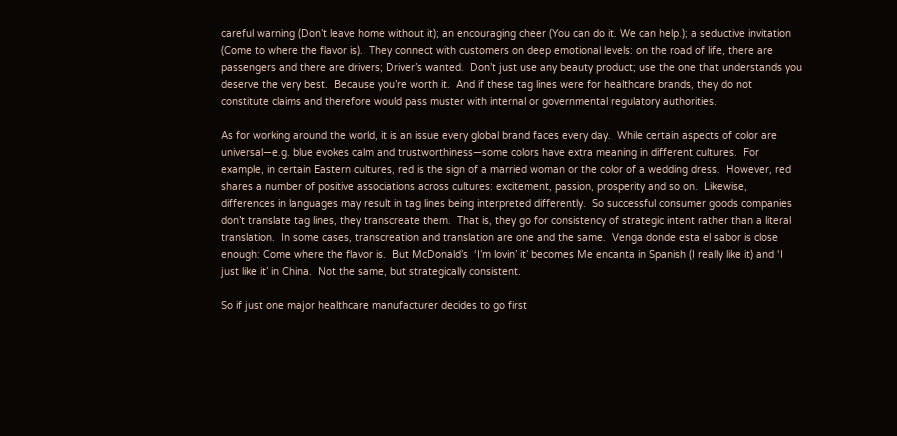careful warning (Don’t leave home without it); an encouraging cheer (You can do it. We can help.); a seductive invitation (Come to where the flavor is).  They connect with customers on deep emotional levels: on the road of life, there are passengers and there are drivers; Driver’s wanted.  Don’t just use any beauty product; use the one that understands you deserve the very best.  Because you’re worth it.  And if these tag lines were for healthcare brands, they do not constitute claims and therefore would pass muster with internal or governmental regulatory authorities.

As for working around the world, it is an issue every global brand faces every day.  While certain aspects of color are universal—e.g. blue evokes calm and trustworthiness—some colors have extra meaning in different cultures.  For example, in certain Eastern cultures, red is the sign of a married woman or the color of a wedding dress.  However, red shares a number of positive associations across cultures: excitement, passion, prosperity and so on.  Likewise, differences in languages may result in tag lines being interpreted differently.  So successful consumer goods companies don’t translate tag lines, they transcreate them.  That is, they go for consistency of strategic intent rather than a literal translation.  In some cases, transcreation and translation are one and the same.  Venga donde esta el sabor is close enough: Come where the flavor is.  But McDonald’s  ‘I’m lovin’ it’ becomes Me encanta in Spanish (I really like it) and ‘I just like it’ in China.  Not the same, but strategically consistent.

So if just one major healthcare manufacturer decides to go first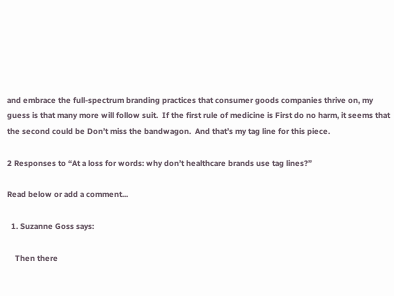and embrace the full-spectrum branding practices that consumer goods companies thrive on, my guess is that many more will follow suit.  If the first rule of medicine is First do no harm, it seems that the second could be Don’t miss the bandwagon.  And that’s my tag line for this piece.

2 Responses to “At a loss for words: why don’t healthcare brands use tag lines?”

Read below or add a comment...

  1. Suzanne Goss says:

    Then there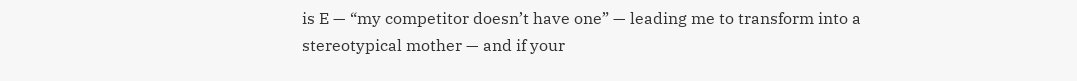is E — “my competitor doesn’t have one” — leading me to transform into a stereotypical mother — and if your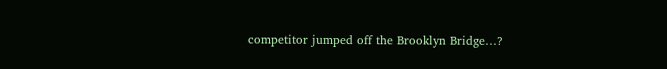competitor jumped off the Brooklyn Bridge…?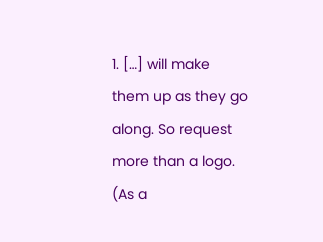1. […] will make them up as they go along. So request more than a logo. (As a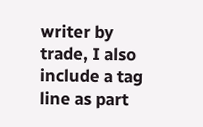writer by trade, I also include a tag line as part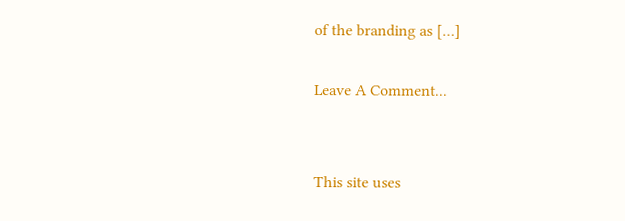of the branding as […]

Leave A Comment...


This site uses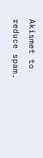Akismet to reduce spam.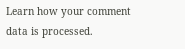Learn how your comment data is processed.